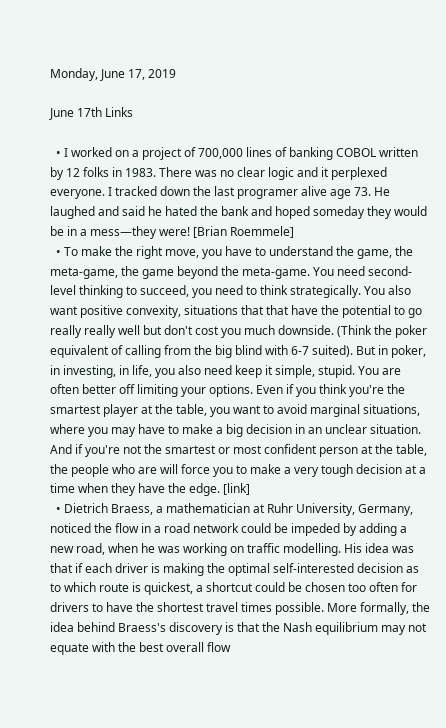Monday, June 17, 2019

June 17th Links

  • I worked on a project of 700,000 lines of banking COBOL written by 12 folks in 1983. There was no clear logic and it perplexed everyone. I tracked down the last programer alive age 73. He laughed and said he hated the bank and hoped someday they would be in a mess—they were! [Brian Roemmele]
  • To make the right move, you have to understand the game, the meta-game, the game beyond the meta-game. You need second-level thinking to succeed, you need to think strategically. You also want positive convexity, situations that that have the potential to go really really well but don't cost you much downside. (Think the poker equivalent of calling from the big blind with 6-7 suited). But in poker, in investing, in life, you also need keep it simple, stupid. You are often better off limiting your options. Even if you think you're the smartest player at the table, you want to avoid marginal situations, where you may have to make a big decision in an unclear situation. And if you're not the smartest or most confident person at the table, the people who are will force you to make a very tough decision at a time when they have the edge. [link]
  • Dietrich Braess, a mathematician at Ruhr University, Germany, noticed the flow in a road network could be impeded by adding a new road, when he was working on traffic modelling. His idea was that if each driver is making the optimal self-interested decision as to which route is quickest, a shortcut could be chosen too often for drivers to have the shortest travel times possible. More formally, the idea behind Braess's discovery is that the Nash equilibrium may not equate with the best overall flow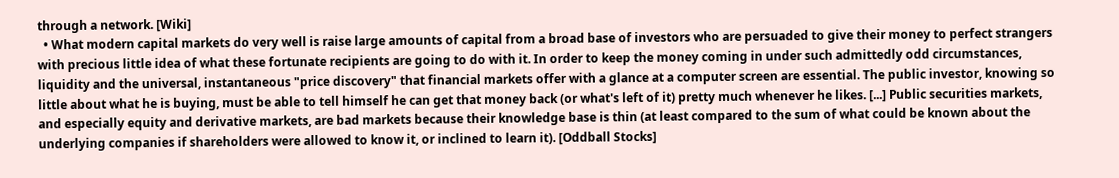through a network. [Wiki]
  • What modern capital markets do very well is raise large amounts of capital from a broad base of investors who are persuaded to give their money to perfect strangers with precious little idea of what these fortunate recipients are going to do with it. In order to keep the money coming in under such admittedly odd circumstances, liquidity and the universal, instantaneous "price discovery" that financial markets offer with a glance at a computer screen are essential. The public investor, knowing so little about what he is buying, must be able to tell himself he can get that money back (or what's left of it) pretty much whenever he likes. [...] Public securities markets, and especially equity and derivative markets, are bad markets because their knowledge base is thin (at least compared to the sum of what could be known about the underlying companies if shareholders were allowed to know it, or inclined to learn it). [Oddball Stocks]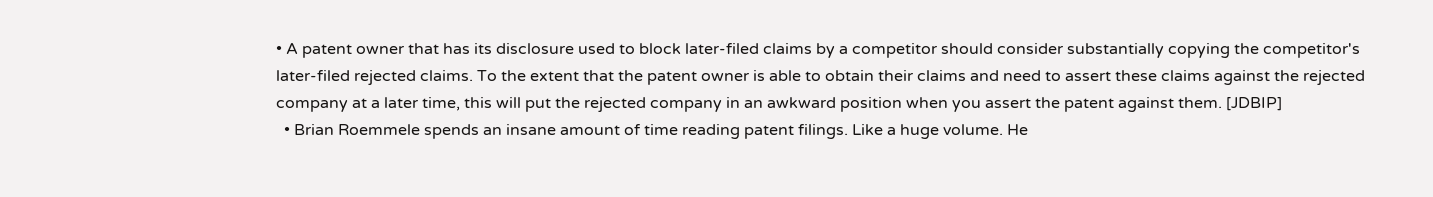• A patent owner that has its disclosure used to block later-filed claims by a competitor should consider substantially copying the competitor's later-filed rejected claims. To the extent that the patent owner is able to obtain their claims and need to assert these claims against the rejected company at a later time, this will put the rejected company in an awkward position when you assert the patent against them. [JDBIP]
  • Brian Roemmele spends an insane amount of time reading patent filings. Like a huge volume. He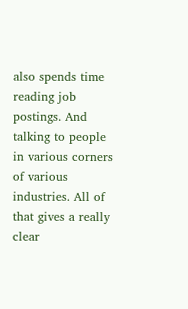also spends time reading job postings. And talking to people in various corners of various industries. All of that gives a really clear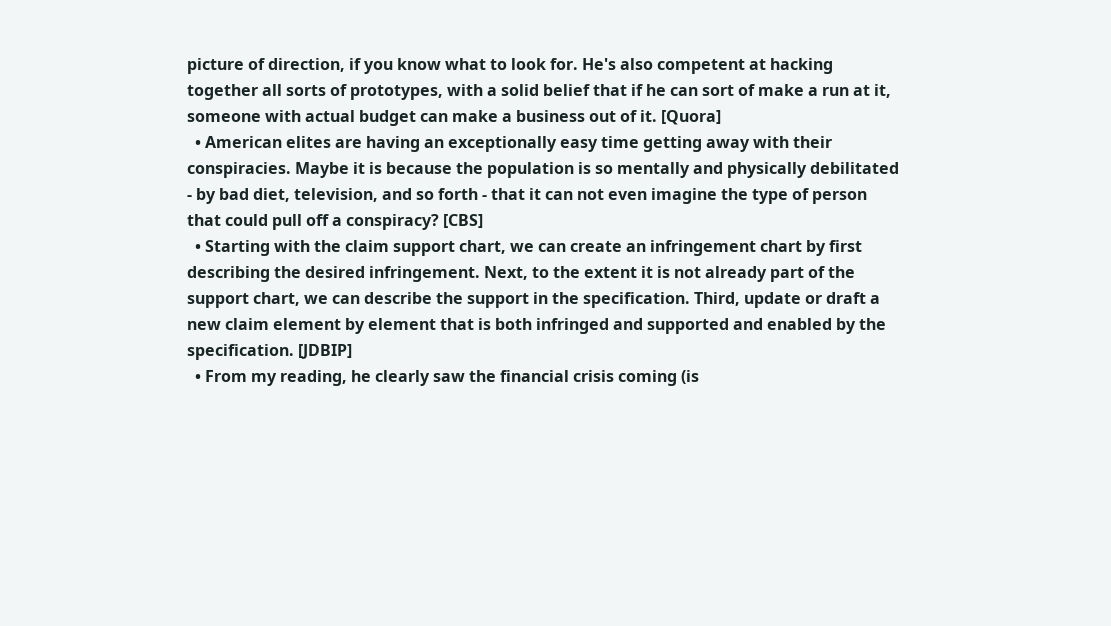picture of direction, if you know what to look for. He's also competent at hacking together all sorts of prototypes, with a solid belief that if he can sort of make a run at it, someone with actual budget can make a business out of it. [Quora]
  • American elites are having an exceptionally easy time getting away with their conspiracies. Maybe it is because the population is so mentally and physically debilitated - by bad diet, television, and so forth - that it can not even imagine the type of person that could pull off a conspiracy? [CBS]
  • Starting with the claim support chart, we can create an infringement chart by first describing the desired infringement. Next, to the extent it is not already part of the support chart, we can describe the support in the specification. Third, update or draft a new claim element by element that is both infringed and supported and enabled by the specification. [JDBIP]
  • From my reading, he clearly saw the financial crisis coming (is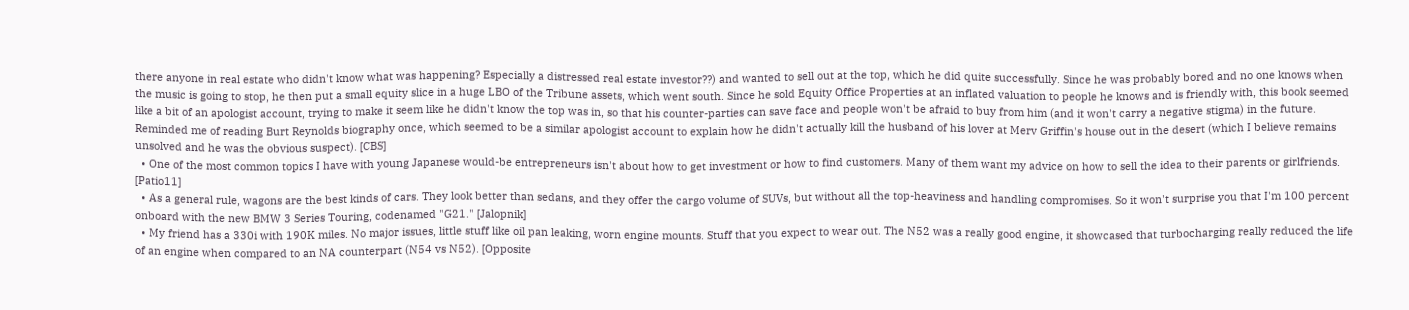there anyone in real estate who didn't know what was happening? Especially a distressed real estate investor??) and wanted to sell out at the top, which he did quite successfully. Since he was probably bored and no one knows when the music is going to stop, he then put a small equity slice in a huge LBO of the Tribune assets, which went south. Since he sold Equity Office Properties at an inflated valuation to people he knows and is friendly with, this book seemed like a bit of an apologist account, trying to make it seem like he didn't know the top was in, so that his counter-parties can save face and people won't be afraid to buy from him (and it won't carry a negative stigma) in the future. Reminded me of reading Burt Reynolds biography once, which seemed to be a similar apologist account to explain how he didn't actually kill the husband of his lover at Merv Griffin's house out in the desert (which I believe remains unsolved and he was the obvious suspect). [CBS]
  • One of the most common topics I have with young Japanese would-be entrepreneurs isn't about how to get investment or how to find customers. Many of them want my advice on how to sell the idea to their parents or girlfriends. [Patio11]
  • As a general rule, wagons are the best kinds of cars. They look better than sedans, and they offer the cargo volume of SUVs, but without all the top-heaviness and handling compromises. So it won't surprise you that I'm 100 percent onboard with the new BMW 3 Series Touring, codenamed "G21." [Jalopnik]
  • My friend has a 330i with 190K miles. No major issues, little stuff like oil pan leaking, worn engine mounts. Stuff that you expect to wear out. The N52 was a really good engine, it showcased that turbocharging really reduced the life of an engine when compared to an NA counterpart (N54 vs N52). [Opposite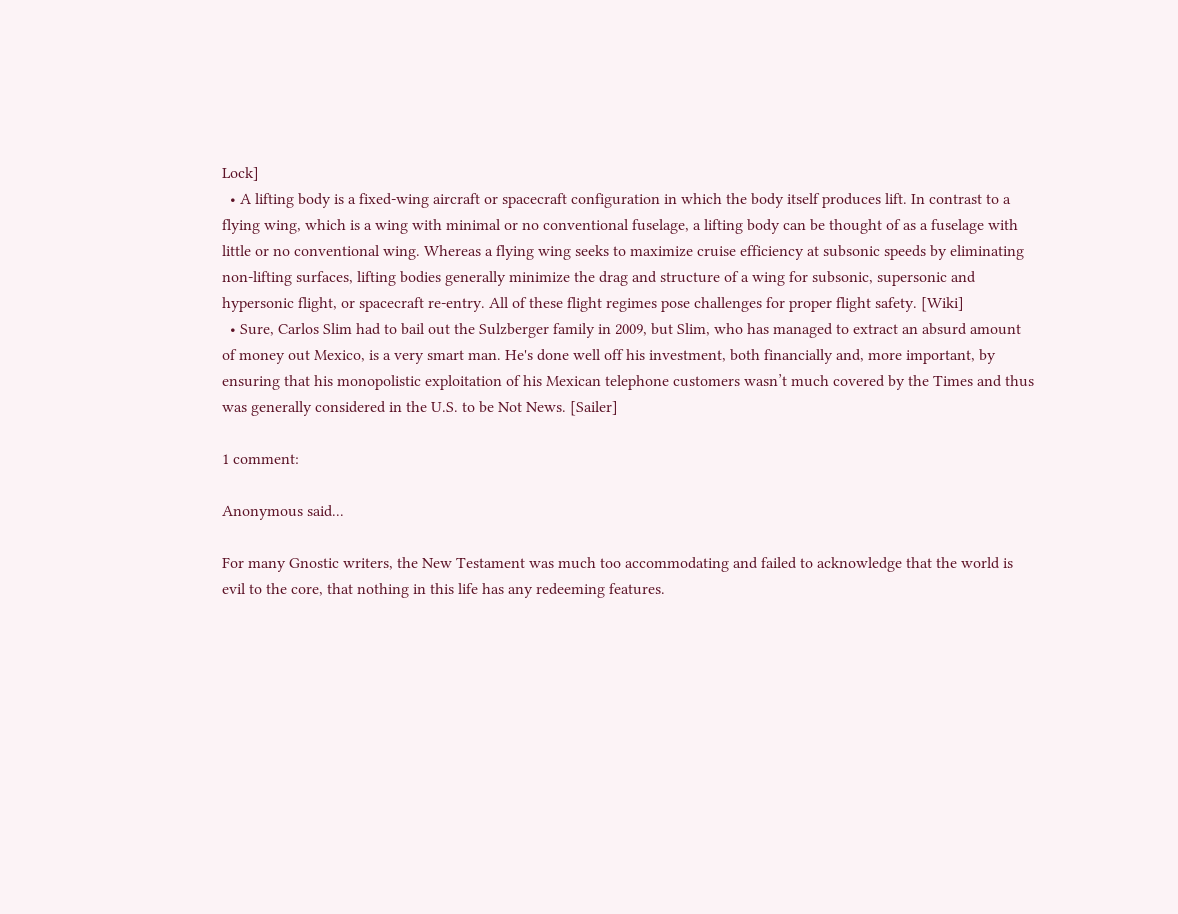Lock]
  • A lifting body is a fixed-wing aircraft or spacecraft configuration in which the body itself produces lift. In contrast to a flying wing, which is a wing with minimal or no conventional fuselage, a lifting body can be thought of as a fuselage with little or no conventional wing. Whereas a flying wing seeks to maximize cruise efficiency at subsonic speeds by eliminating non-lifting surfaces, lifting bodies generally minimize the drag and structure of a wing for subsonic, supersonic and hypersonic flight, or spacecraft re-entry. All of these flight regimes pose challenges for proper flight safety. [Wiki]
  • Sure, Carlos Slim had to bail out the Sulzberger family in 2009, but Slim, who has managed to extract an absurd amount of money out Mexico, is a very smart man. He's done well off his investment, both financially and, more important, by ensuring that his monopolistic exploitation of his Mexican telephone customers wasn’t much covered by the Times and thus was generally considered in the U.S. to be Not News. [Sailer]

1 comment:

Anonymous said...

For many Gnostic writers, the New Testament was much too accommodating and failed to acknowledge that the world is evil to the core, that nothing in this life has any redeeming features.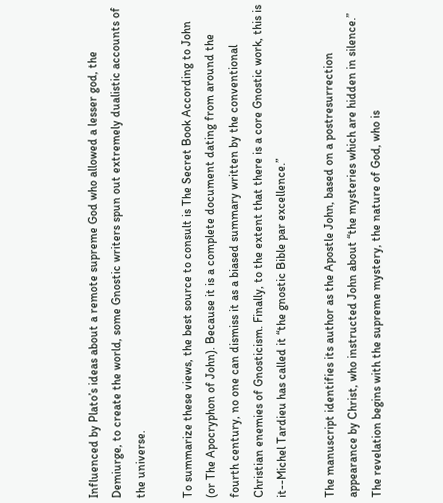Influenced by Plato’s ideas about a remote supreme God who allowed a lesser god, the Demiurge, to create the world, some Gnostic writers spun out extremely dualistic accounts of the universe.

To summarize these views, the best source to consult is The Secret Book According to John (or The Apocryphon of John). Because it is a complete document dating from around the fourth century, no one can dismiss it as a biased summary written by the conventional Christian enemies of Gnosticism. Finally, to the extent that there is a core Gnostic work, this is it--Michel Tardieu has called it “the gnostic Bible par excellence.”

The manuscript identifies its author as the Apostle John, based on a postresurrection appearance by Christ, who instructed John about “the mysteries which are hidden in silence.” The revelation begins with the supreme mystery, the nature of God, who is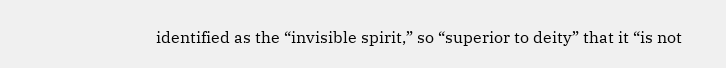identified as the “invisible spirit,” so “superior to deity” that it “is not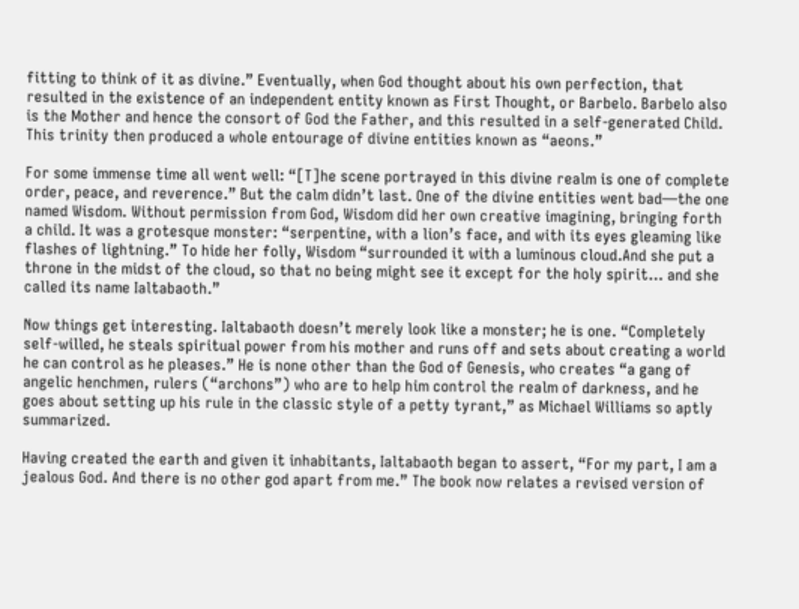fitting to think of it as divine.” Eventually, when God thought about his own perfection, that resulted in the existence of an independent entity known as First Thought, or Barbelo. Barbelo also is the Mother and hence the consort of God the Father, and this resulted in a self-generated Child. This trinity then produced a whole entourage of divine entities known as “aeons.”

For some immense time all went well: “[T]he scene portrayed in this divine realm is one of complete order, peace, and reverence.” But the calm didn’t last. One of the divine entities went bad—the one named Wisdom. Without permission from God, Wisdom did her own creative imagining, bringing forth a child. It was a grotesque monster: “serpentine, with a lion’s face, and with its eyes gleaming like flashes of lightning.” To hide her folly, Wisdom “surrounded it with a luminous cloud.And she put a throne in the midst of the cloud, so that no being might see it except for the holy spirit... and she called its name Ialtabaoth.”

Now things get interesting. Ialtabaoth doesn’t merely look like a monster; he is one. “Completely self-willed, he steals spiritual power from his mother and runs off and sets about creating a world he can control as he pleases.” He is none other than the God of Genesis, who creates “a gang of angelic henchmen, rulers (“archons”) who are to help him control the realm of darkness, and he goes about setting up his rule in the classic style of a petty tyrant,” as Michael Williams so aptly summarized.

Having created the earth and given it inhabitants, Ialtabaoth began to assert, “For my part, I am a jealous God. And there is no other god apart from me.” The book now relates a revised version of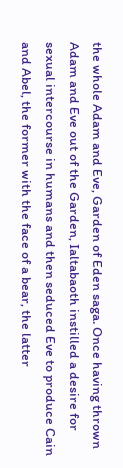the whole Adam and Eve, Garden of Eden saga. Once having thrown Adam and Eve out of the Garden, Ialtabaoth instilled a desire for sexual intercourse in humans and then seduced Eve to produce Cain and Abel, the former with the face of a bear, the latter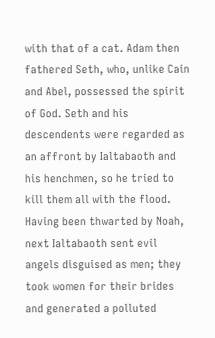with that of a cat. Adam then fathered Seth, who, unlike Cain and Abel, possessed the spirit of God. Seth and his descendents were regarded as an affront by Ialtabaoth and his henchmen, so he tried to kill them all with the flood. Having been thwarted by Noah, next Ialtabaoth sent evil angels disguised as men; they took women for their brides and generated a polluted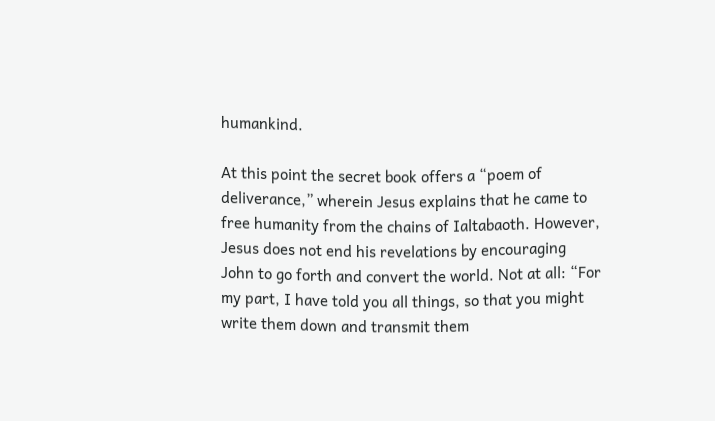humankind.

At this point the secret book offers a “poem of deliverance,” wherein Jesus explains that he came to free humanity from the chains of Ialtabaoth. However, Jesus does not end his revelations by encouraging John to go forth and convert the world. Not at all: “For my part, I have told you all things, so that you might write them down and transmit them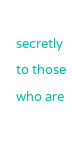secretly to those who are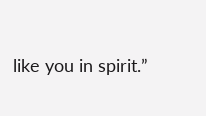like you in spirit.”